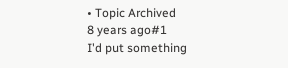• Topic Archived
8 years ago#1
I'd put something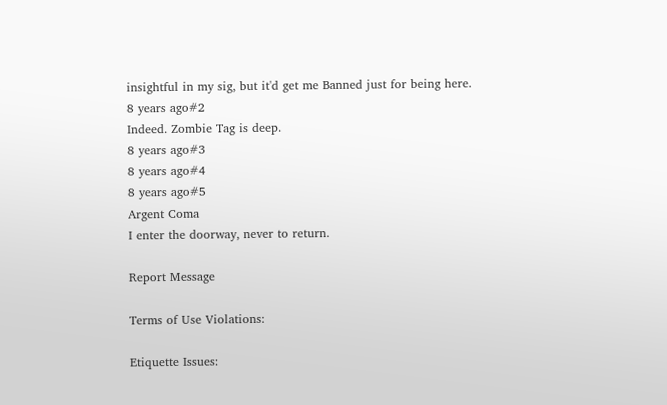insightful in my sig, but it'd get me Banned just for being here.
8 years ago#2
Indeed. Zombie Tag is deep.
8 years ago#3
8 years ago#4
8 years ago#5
Argent Coma
I enter the doorway, never to return.

Report Message

Terms of Use Violations:

Etiquette Issues: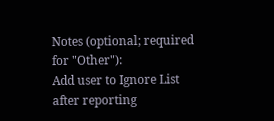Notes (optional; required for "Other"):
Add user to Ignore List after reporting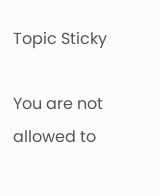Topic Sticky

You are not allowed to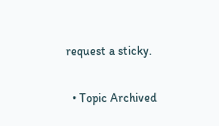request a sticky.

  • Topic Archived